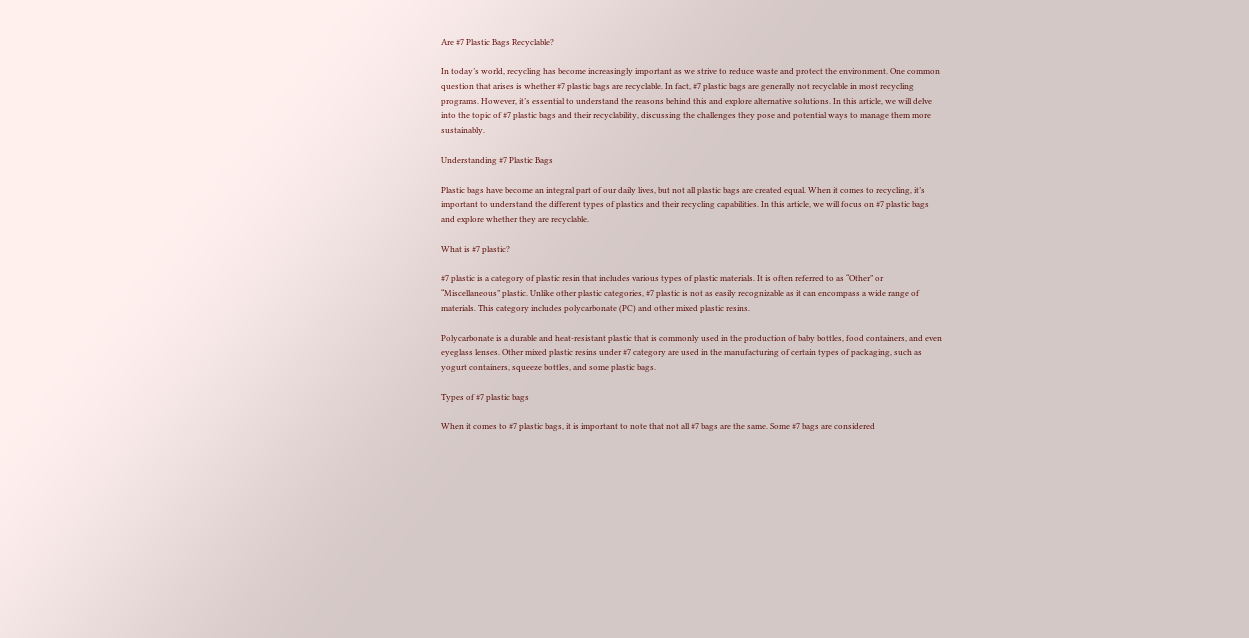Are #7 Plastic Bags Recyclable?

In today’s world, recycling has become increasingly important as we strive to reduce waste and protect the environment. One common question that arises is whether #7 plastic bags are recyclable. In fact, #7 plastic bags are generally not recyclable in most recycling programs. However, it’s essential to understand the reasons behind this and explore alternative solutions. In this article, we will delve into the topic of #7 plastic bags and their recyclability, discussing the challenges they pose and potential ways to manage them more sustainably.

Understanding #7 Plastic Bags

Plastic bags have become an integral part of our daily lives, but not all plastic bags are created equal. When it comes to recycling, it’s important to understand the different types of plastics and their recycling capabilities. In this article, we will focus on #7 plastic bags and explore whether they are recyclable.

What is #7 plastic?

#7 plastic is a category of plastic resin that includes various types of plastic materials. It is often referred to as “Other” or “Miscellaneous” plastic. Unlike other plastic categories, #7 plastic is not as easily recognizable as it can encompass a wide range of materials. This category includes polycarbonate (PC) and other mixed plastic resins.

Polycarbonate is a durable and heat-resistant plastic that is commonly used in the production of baby bottles, food containers, and even eyeglass lenses. Other mixed plastic resins under #7 category are used in the manufacturing of certain types of packaging, such as yogurt containers, squeeze bottles, and some plastic bags.

Types of #7 plastic bags

When it comes to #7 plastic bags, it is important to note that not all #7 bags are the same. Some #7 bags are considered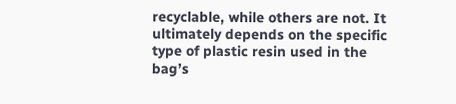recyclable, while others are not. It ultimately depends on the specific type of plastic resin used in the bag’s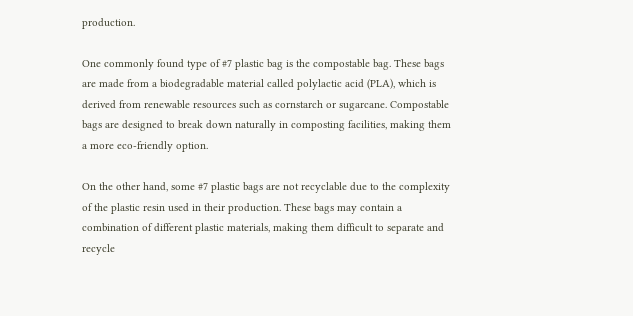production.

One commonly found type of #7 plastic bag is the compostable bag. These bags are made from a biodegradable material called polylactic acid (PLA), which is derived from renewable resources such as cornstarch or sugarcane. Compostable bags are designed to break down naturally in composting facilities, making them a more eco-friendly option.

On the other hand, some #7 plastic bags are not recyclable due to the complexity of the plastic resin used in their production. These bags may contain a combination of different plastic materials, making them difficult to separate and recycle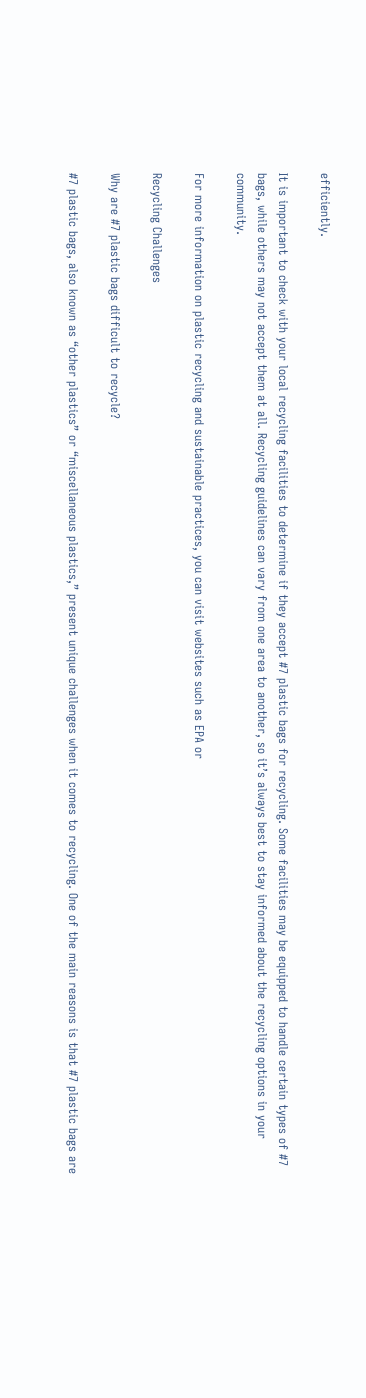efficiently.

It is important to check with your local recycling facilities to determine if they accept #7 plastic bags for recycling. Some facilities may be equipped to handle certain types of #7 bags, while others may not accept them at all. Recycling guidelines can vary from one area to another, so it’s always best to stay informed about the recycling options in your community.

For more information on plastic recycling and sustainable practices, you can visit websites such as EPA or

Recycling Challenges

Why are #7 plastic bags difficult to recycle?

#7 plastic bags, also known as “other plastics” or “miscellaneous plastics,” present unique challenges when it comes to recycling. One of the main reasons is that #7 plastic bags are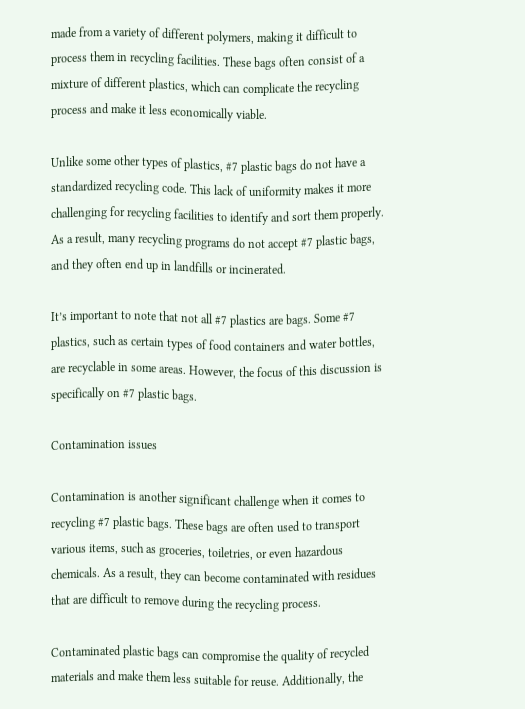made from a variety of different polymers, making it difficult to process them in recycling facilities. These bags often consist of a mixture of different plastics, which can complicate the recycling process and make it less economically viable.

Unlike some other types of plastics, #7 plastic bags do not have a standardized recycling code. This lack of uniformity makes it more challenging for recycling facilities to identify and sort them properly. As a result, many recycling programs do not accept #7 plastic bags, and they often end up in landfills or incinerated.

It’s important to note that not all #7 plastics are bags. Some #7 plastics, such as certain types of food containers and water bottles, are recyclable in some areas. However, the focus of this discussion is specifically on #7 plastic bags.

Contamination issues

Contamination is another significant challenge when it comes to recycling #7 plastic bags. These bags are often used to transport various items, such as groceries, toiletries, or even hazardous chemicals. As a result, they can become contaminated with residues that are difficult to remove during the recycling process.

Contaminated plastic bags can compromise the quality of recycled materials and make them less suitable for reuse. Additionally, the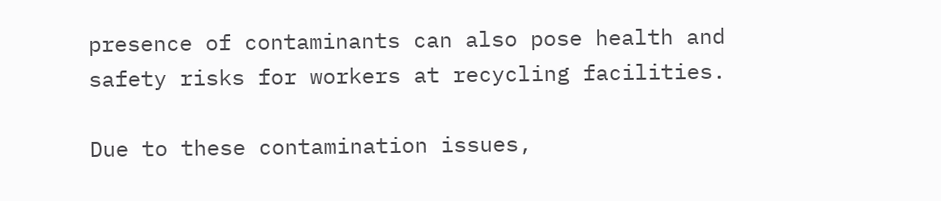presence of contaminants can also pose health and safety risks for workers at recycling facilities.

Due to these contamination issues,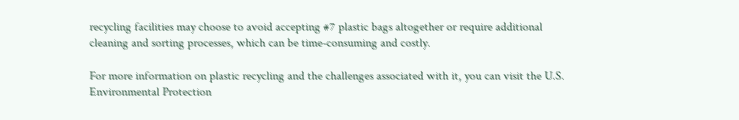recycling facilities may choose to avoid accepting #7 plastic bags altogether or require additional cleaning and sorting processes, which can be time-consuming and costly.

For more information on plastic recycling and the challenges associated with it, you can visit the U.S. Environmental Protection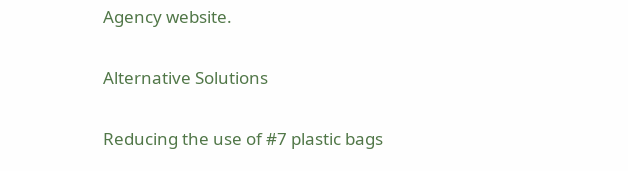Agency website.

Alternative Solutions

Reducing the use of #7 plastic bags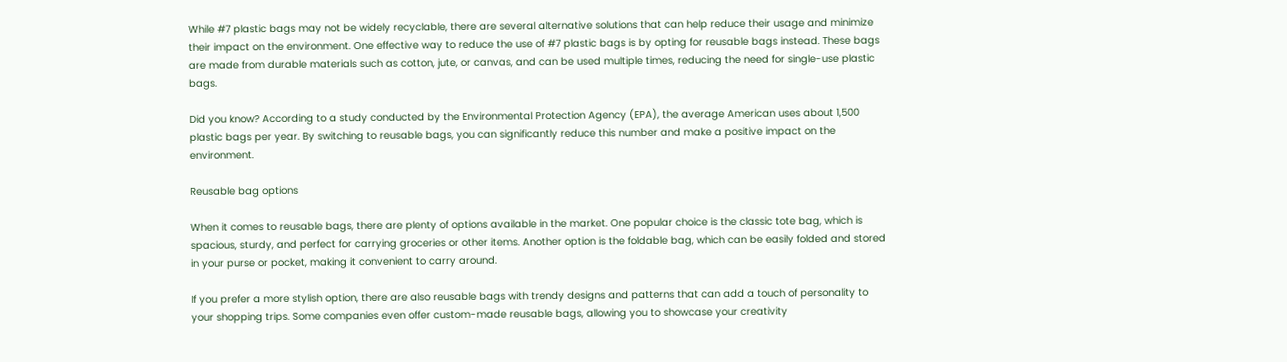While #7 plastic bags may not be widely recyclable, there are several alternative solutions that can help reduce their usage and minimize their impact on the environment. One effective way to reduce the use of #7 plastic bags is by opting for reusable bags instead. These bags are made from durable materials such as cotton, jute, or canvas, and can be used multiple times, reducing the need for single-use plastic bags.

Did you know? According to a study conducted by the Environmental Protection Agency (EPA), the average American uses about 1,500 plastic bags per year. By switching to reusable bags, you can significantly reduce this number and make a positive impact on the environment.

Reusable bag options

When it comes to reusable bags, there are plenty of options available in the market. One popular choice is the classic tote bag, which is spacious, sturdy, and perfect for carrying groceries or other items. Another option is the foldable bag, which can be easily folded and stored in your purse or pocket, making it convenient to carry around.

If you prefer a more stylish option, there are also reusable bags with trendy designs and patterns that can add a touch of personality to your shopping trips. Some companies even offer custom-made reusable bags, allowing you to showcase your creativity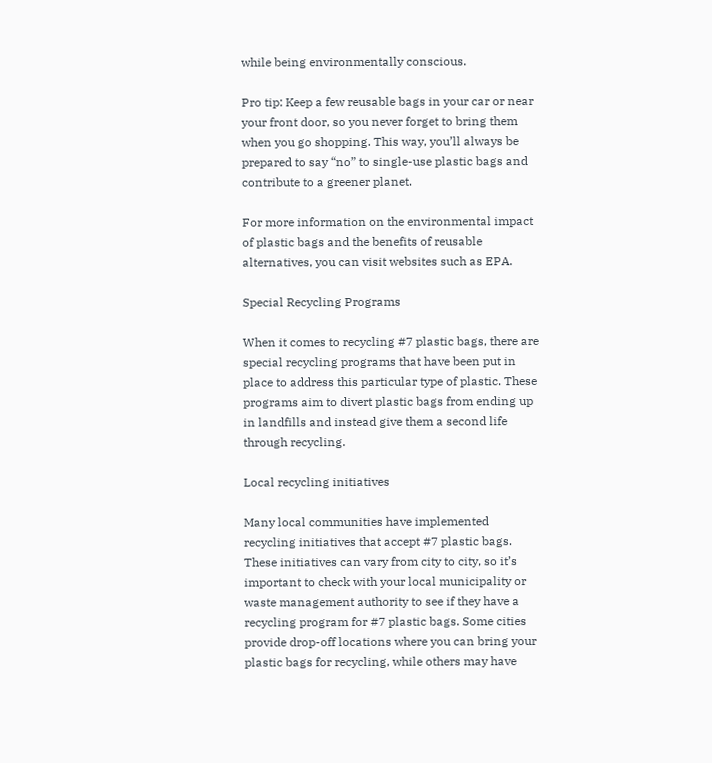while being environmentally conscious.

Pro tip: Keep a few reusable bags in your car or near your front door, so you never forget to bring them when you go shopping. This way, you’ll always be prepared to say “no” to single-use plastic bags and contribute to a greener planet.

For more information on the environmental impact of plastic bags and the benefits of reusable alternatives, you can visit websites such as EPA.

Special Recycling Programs

When it comes to recycling #7 plastic bags, there are special recycling programs that have been put in place to address this particular type of plastic. These programs aim to divert plastic bags from ending up in landfills and instead give them a second life through recycling.

Local recycling initiatives

Many local communities have implemented recycling initiatives that accept #7 plastic bags. These initiatives can vary from city to city, so it’s important to check with your local municipality or waste management authority to see if they have a recycling program for #7 plastic bags. Some cities provide drop-off locations where you can bring your plastic bags for recycling, while others may have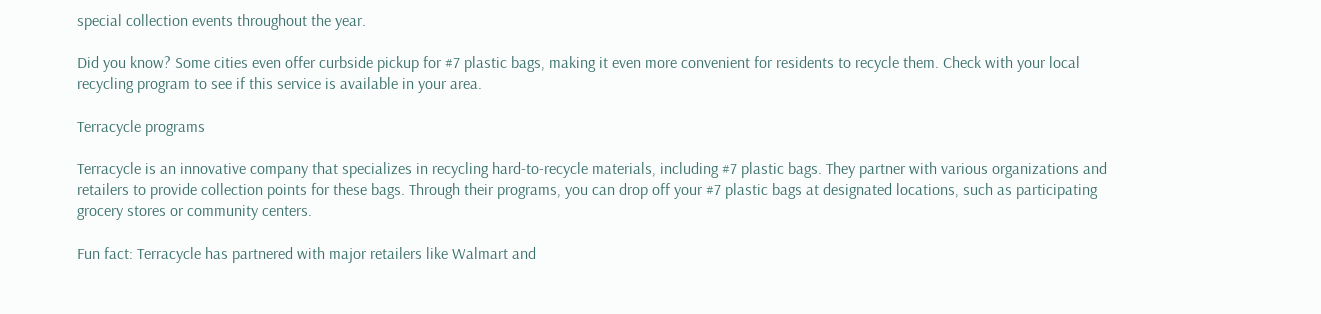special collection events throughout the year.

Did you know? Some cities even offer curbside pickup for #7 plastic bags, making it even more convenient for residents to recycle them. Check with your local recycling program to see if this service is available in your area.

Terracycle programs

Terracycle is an innovative company that specializes in recycling hard-to-recycle materials, including #7 plastic bags. They partner with various organizations and retailers to provide collection points for these bags. Through their programs, you can drop off your #7 plastic bags at designated locations, such as participating grocery stores or community centers.

Fun fact: Terracycle has partnered with major retailers like Walmart and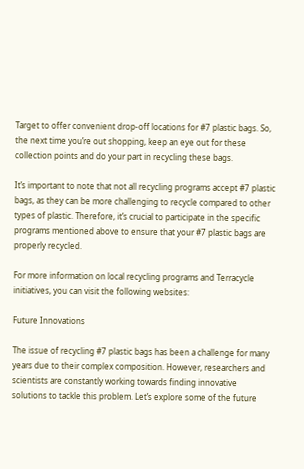Target to offer convenient drop-off locations for #7 plastic bags. So, the next time you’re out shopping, keep an eye out for these collection points and do your part in recycling these bags.

It’s important to note that not all recycling programs accept #7 plastic bags, as they can be more challenging to recycle compared to other types of plastic. Therefore, it’s crucial to participate in the specific programs mentioned above to ensure that your #7 plastic bags are properly recycled.

For more information on local recycling programs and Terracycle initiatives, you can visit the following websites:

Future Innovations

The issue of recycling #7 plastic bags has been a challenge for many years due to their complex composition. However, researchers and scientists are constantly working towards finding innovative solutions to tackle this problem. Let’s explore some of the future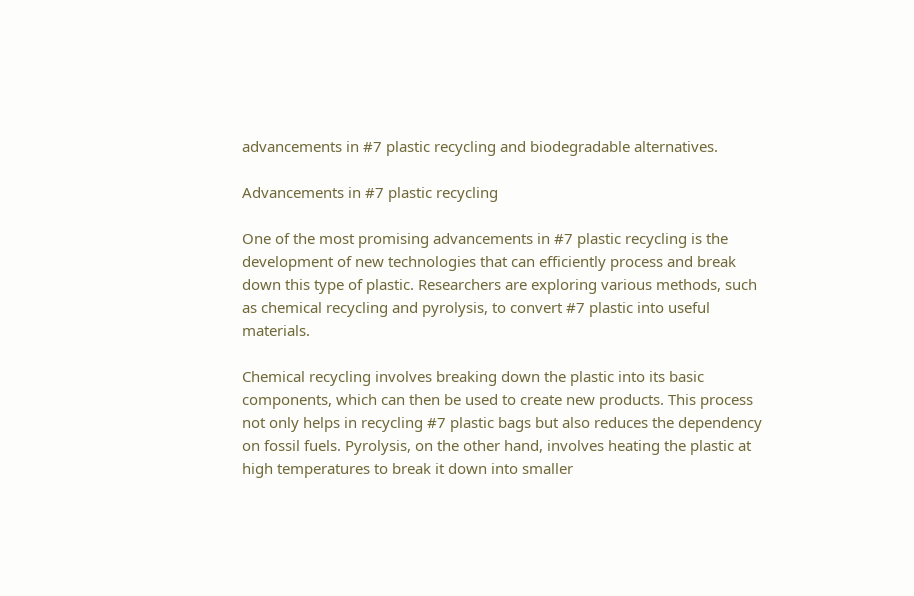advancements in #7 plastic recycling and biodegradable alternatives.

Advancements in #7 plastic recycling

One of the most promising advancements in #7 plastic recycling is the development of new technologies that can efficiently process and break down this type of plastic. Researchers are exploring various methods, such as chemical recycling and pyrolysis, to convert #7 plastic into useful materials.

Chemical recycling involves breaking down the plastic into its basic components, which can then be used to create new products. This process not only helps in recycling #7 plastic bags but also reduces the dependency on fossil fuels. Pyrolysis, on the other hand, involves heating the plastic at high temperatures to break it down into smaller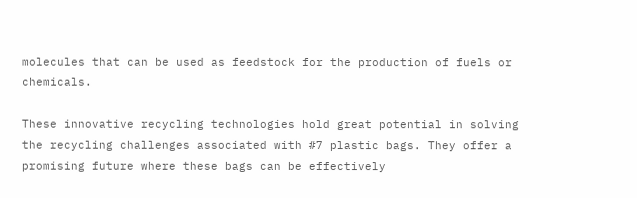molecules that can be used as feedstock for the production of fuels or chemicals.

These innovative recycling technologies hold great potential in solving the recycling challenges associated with #7 plastic bags. They offer a promising future where these bags can be effectively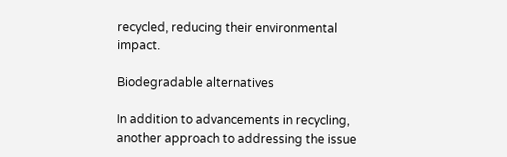recycled, reducing their environmental impact.

Biodegradable alternatives

In addition to advancements in recycling, another approach to addressing the issue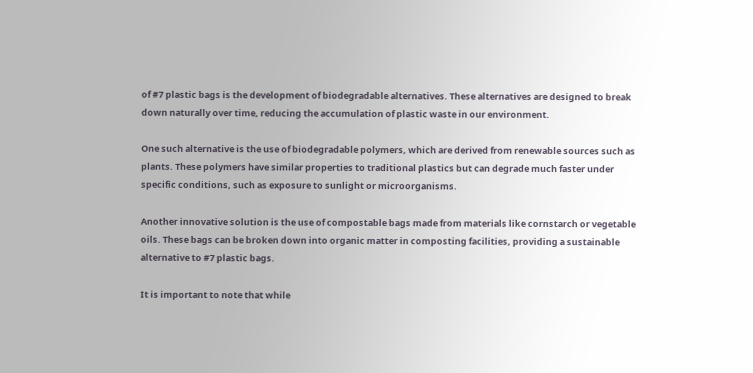of #7 plastic bags is the development of biodegradable alternatives. These alternatives are designed to break down naturally over time, reducing the accumulation of plastic waste in our environment.

One such alternative is the use of biodegradable polymers, which are derived from renewable sources such as plants. These polymers have similar properties to traditional plastics but can degrade much faster under specific conditions, such as exposure to sunlight or microorganisms.

Another innovative solution is the use of compostable bags made from materials like cornstarch or vegetable oils. These bags can be broken down into organic matter in composting facilities, providing a sustainable alternative to #7 plastic bags.

It is important to note that while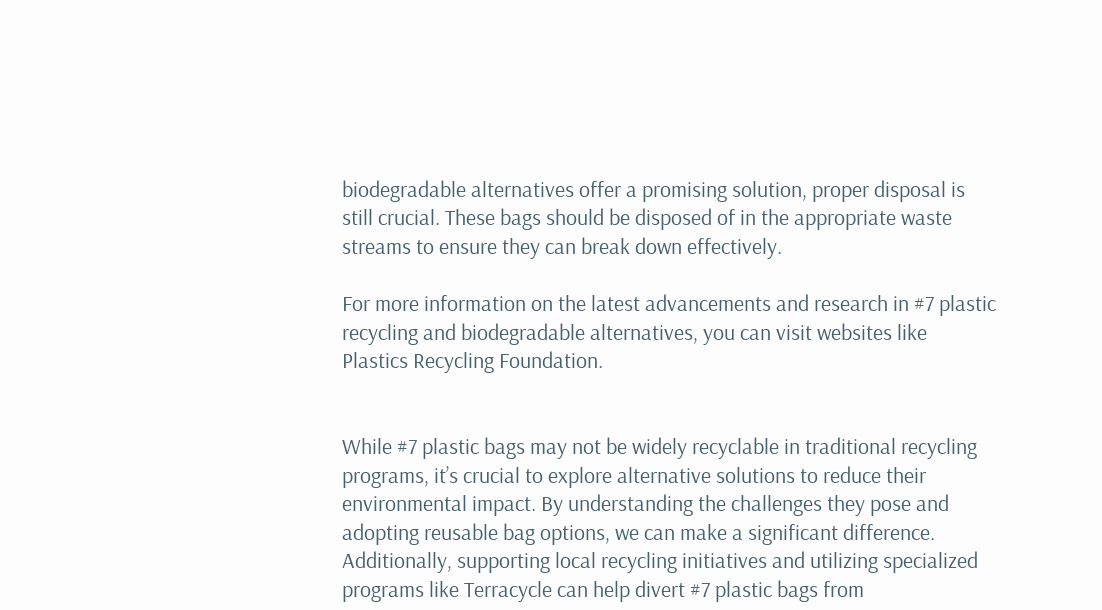biodegradable alternatives offer a promising solution, proper disposal is still crucial. These bags should be disposed of in the appropriate waste streams to ensure they can break down effectively.

For more information on the latest advancements and research in #7 plastic recycling and biodegradable alternatives, you can visit websites like Plastics Recycling Foundation.


While #7 plastic bags may not be widely recyclable in traditional recycling programs, it’s crucial to explore alternative solutions to reduce their environmental impact. By understanding the challenges they pose and adopting reusable bag options, we can make a significant difference. Additionally, supporting local recycling initiatives and utilizing specialized programs like Terracycle can help divert #7 plastic bags from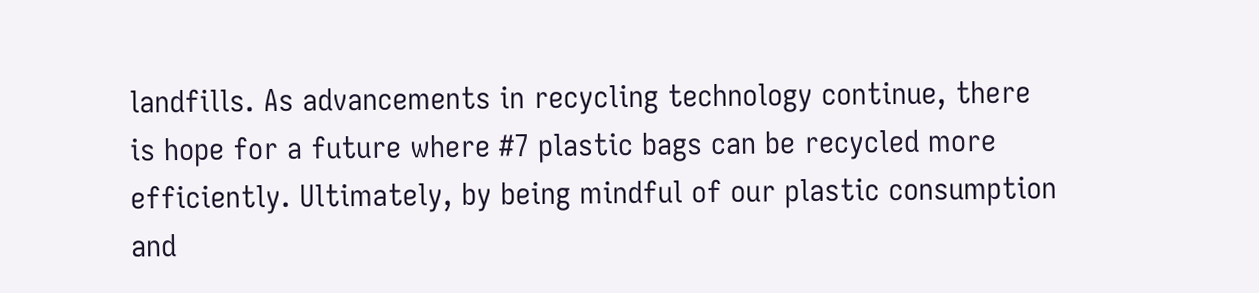landfills. As advancements in recycling technology continue, there is hope for a future where #7 plastic bags can be recycled more efficiently. Ultimately, by being mindful of our plastic consumption and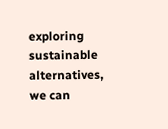exploring sustainable alternatives, we can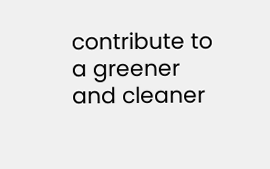contribute to a greener and cleaner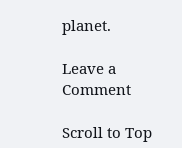planet.

Leave a Comment

Scroll to Top